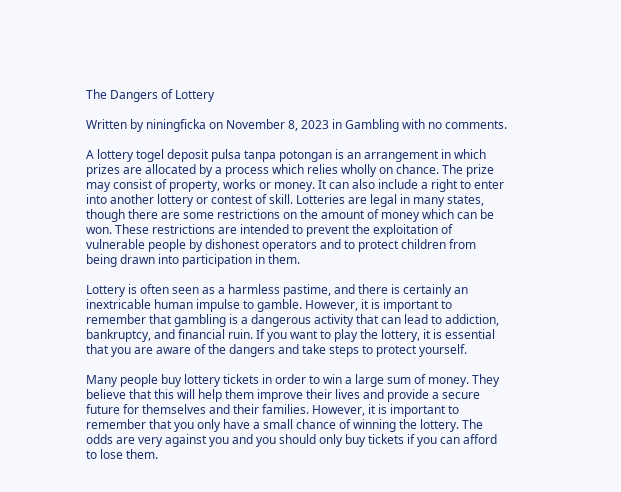The Dangers of Lottery

Written by niningficka on November 8, 2023 in Gambling with no comments.

A lottery togel deposit pulsa tanpa potongan is an arrangement in which prizes are allocated by a process which relies wholly on chance. The prize may consist of property, works or money. It can also include a right to enter into another lottery or contest of skill. Lotteries are legal in many states, though there are some restrictions on the amount of money which can be won. These restrictions are intended to prevent the exploitation of vulnerable people by dishonest operators and to protect children from being drawn into participation in them.

Lottery is often seen as a harmless pastime, and there is certainly an inextricable human impulse to gamble. However, it is important to remember that gambling is a dangerous activity that can lead to addiction, bankruptcy, and financial ruin. If you want to play the lottery, it is essential that you are aware of the dangers and take steps to protect yourself.

Many people buy lottery tickets in order to win a large sum of money. They believe that this will help them improve their lives and provide a secure future for themselves and their families. However, it is important to remember that you only have a small chance of winning the lottery. The odds are very against you and you should only buy tickets if you can afford to lose them.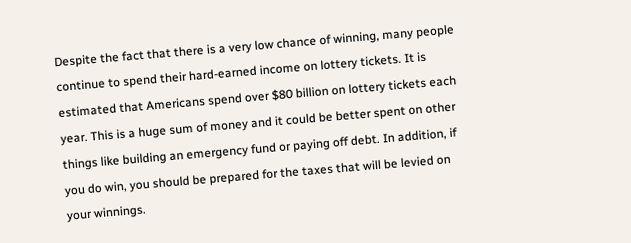Despite the fact that there is a very low chance of winning, many people continue to spend their hard-earned income on lottery tickets. It is estimated that Americans spend over $80 billion on lottery tickets each year. This is a huge sum of money and it could be better spent on other things like building an emergency fund or paying off debt. In addition, if you do win, you should be prepared for the taxes that will be levied on your winnings.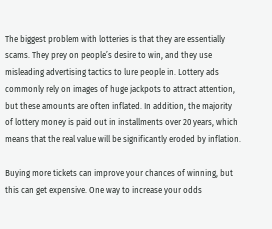The biggest problem with lotteries is that they are essentially scams. They prey on people’s desire to win, and they use misleading advertising tactics to lure people in. Lottery ads commonly rely on images of huge jackpots to attract attention, but these amounts are often inflated. In addition, the majority of lottery money is paid out in installments over 20 years, which means that the real value will be significantly eroded by inflation.

Buying more tickets can improve your chances of winning, but this can get expensive. One way to increase your odds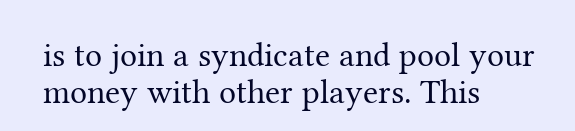is to join a syndicate and pool your money with other players. This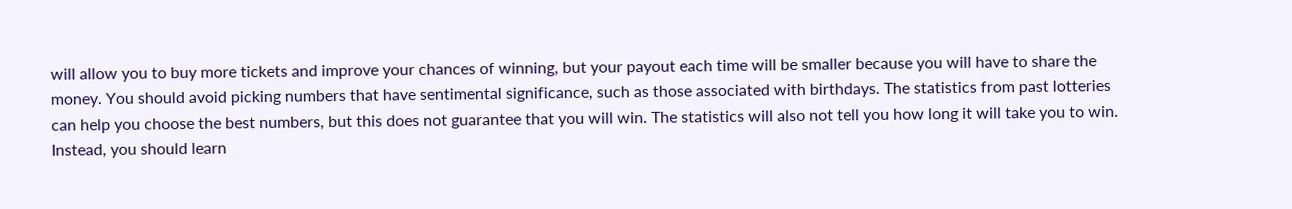will allow you to buy more tickets and improve your chances of winning, but your payout each time will be smaller because you will have to share the money. You should avoid picking numbers that have sentimental significance, such as those associated with birthdays. The statistics from past lotteries can help you choose the best numbers, but this does not guarantee that you will win. The statistics will also not tell you how long it will take you to win. Instead, you should learn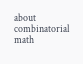about combinatorial math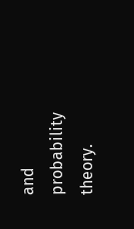and probability theory.